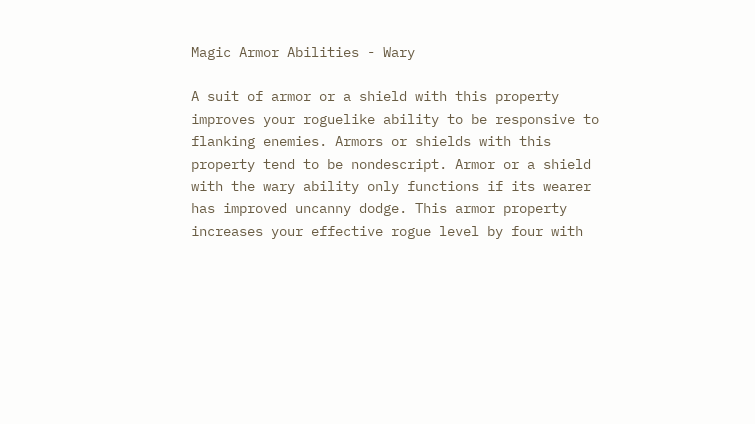Magic Armor Abilities - Wary

A suit of armor or a shield with this property improves your roguelike ability to be responsive to flanking enemies. Armors or shields with this property tend to be nondescript. Armor or a shield with the wary ability only functions if its wearer has improved uncanny dodge. This armor property increases your effective rogue level by four with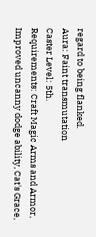regard to being flanked.
Aura: Faint transmutation
Caster Level: 5th.
Requirements: Craft Magic Arms and Armor, Improved uncanny dodge ability, Cat's Grace,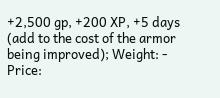+2,500 gp, +200 XP, +5 days (add to the cost of the armor being improved); Weight: -
Price: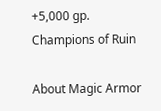+5,000 gp.
Champions of Ruin

About Magic Armor